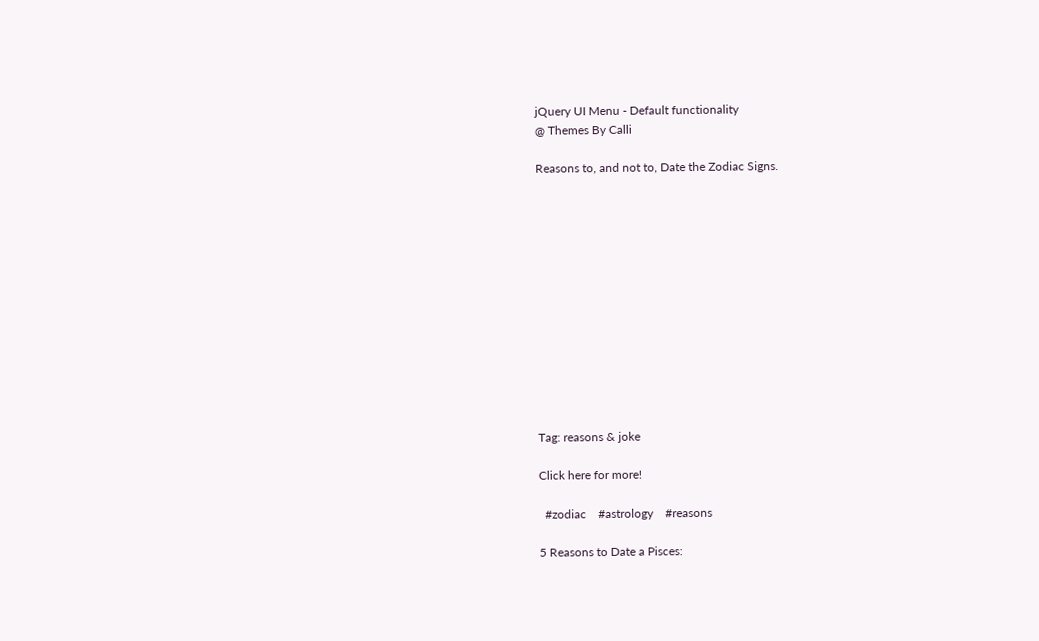jQuery UI Menu - Default functionality
@ Themes By Calli

Reasons to, and not to, Date the Zodiac Signs.













Tag: reasons & joke

Click here for more!

  #zodiac    #astrology    #reasons

5 Reasons to Date a Pisces: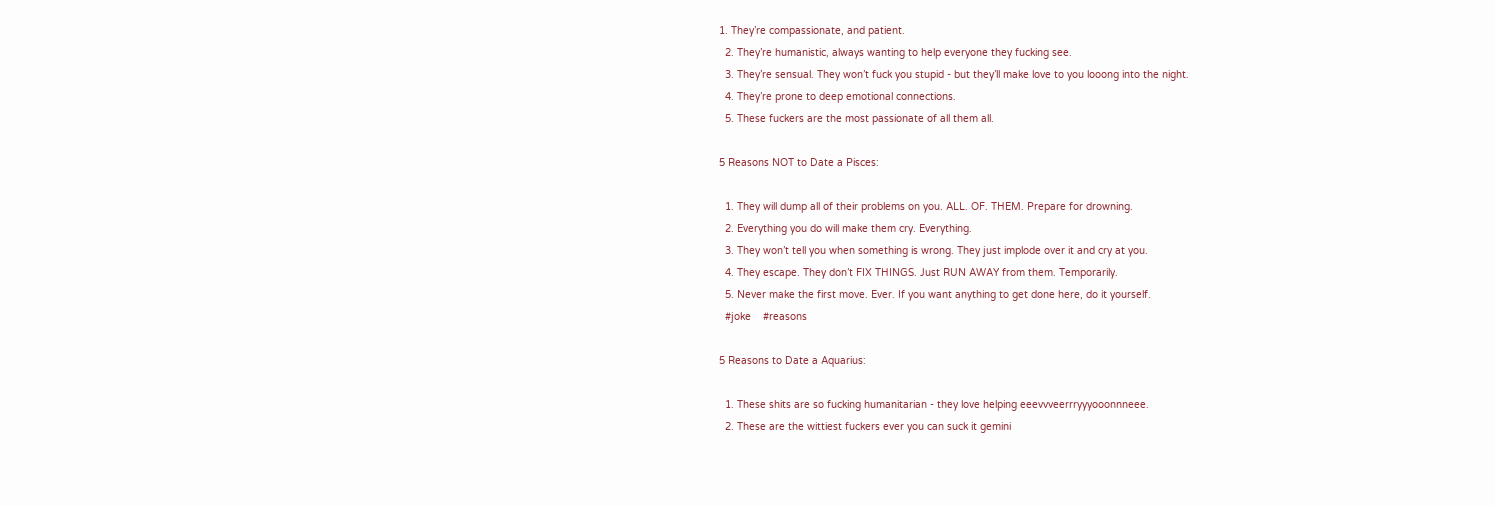1. They’re compassionate, and patient.
  2. They’re humanistic, always wanting to help everyone they fucking see.
  3. They’re sensual. They won’t fuck you stupid - but they’ll make love to you looong into the night.
  4. They’re prone to deep emotional connections.
  5. These fuckers are the most passionate of all them all.

5 Reasons NOT to Date a Pisces:

  1. They will dump all of their problems on you. ALL. OF. THEM. Prepare for drowning.
  2. Everything you do will make them cry. Everything.
  3. They won’t tell you when something is wrong. They just implode over it and cry at you.
  4. They escape. They don’t FIX THINGS. Just RUN AWAY from them. Temporarily.
  5. Never make the first move. Ever. If you want anything to get done here, do it yourself.
  #joke    #reasons

5 Reasons to Date a Aquarius:

  1. These shits are so fucking humanitarian - they love helping eeevvveerrryyyooonnneee.
  2. These are the wittiest fuckers ever you can suck it gemini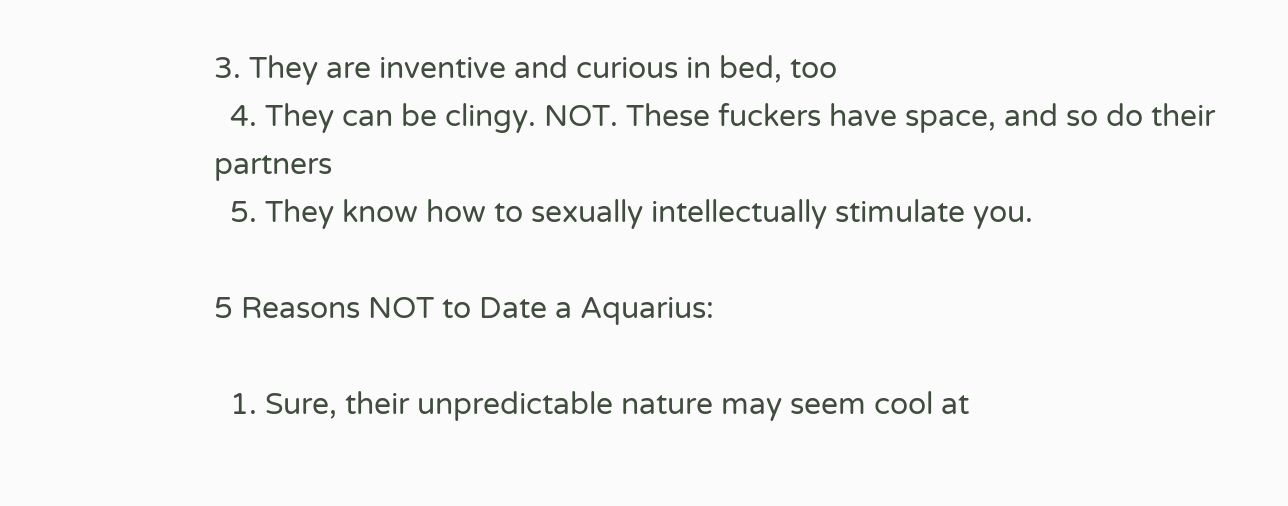3. They are inventive and curious in bed, too
  4. They can be clingy. NOT. These fuckers have space, and so do their partners
  5. They know how to sexually intellectually stimulate you.

5 Reasons NOT to Date a Aquarius:

  1. Sure, their unpredictable nature may seem cool at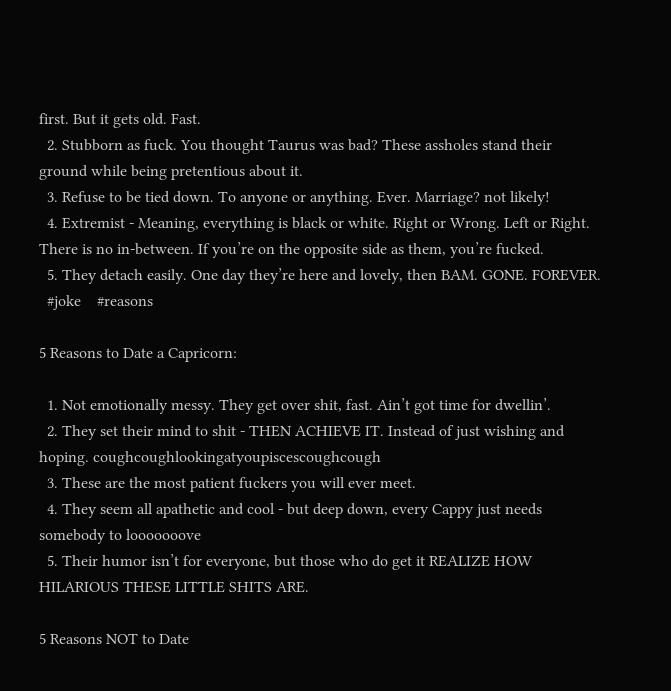first. But it gets old. Fast.
  2. Stubborn as fuck. You thought Taurus was bad? These assholes stand their ground while being pretentious about it.
  3. Refuse to be tied down. To anyone or anything. Ever. Marriage? not likely!
  4. Extremist - Meaning, everything is black or white. Right or Wrong. Left or Right. There is no in-between. If you’re on the opposite side as them, you’re fucked.
  5. They detach easily. One day they’re here and lovely, then BAM. GONE. FOREVER.
  #joke    #reasons

5 Reasons to Date a Capricorn:

  1. Not emotionally messy. They get over shit, fast. Ain’t got time for dwellin’.
  2. They set their mind to shit - THEN ACHIEVE IT. Instead of just wishing and hoping. coughcoughlookingatyoupiscescoughcough
  3. These are the most patient fuckers you will ever meet.
  4. They seem all apathetic and cool - but deep down, every Cappy just needs somebody to looooooove
  5. Their humor isn’t for everyone, but those who do get it REALIZE HOW HILARIOUS THESE LITTLE SHITS ARE.

5 Reasons NOT to Date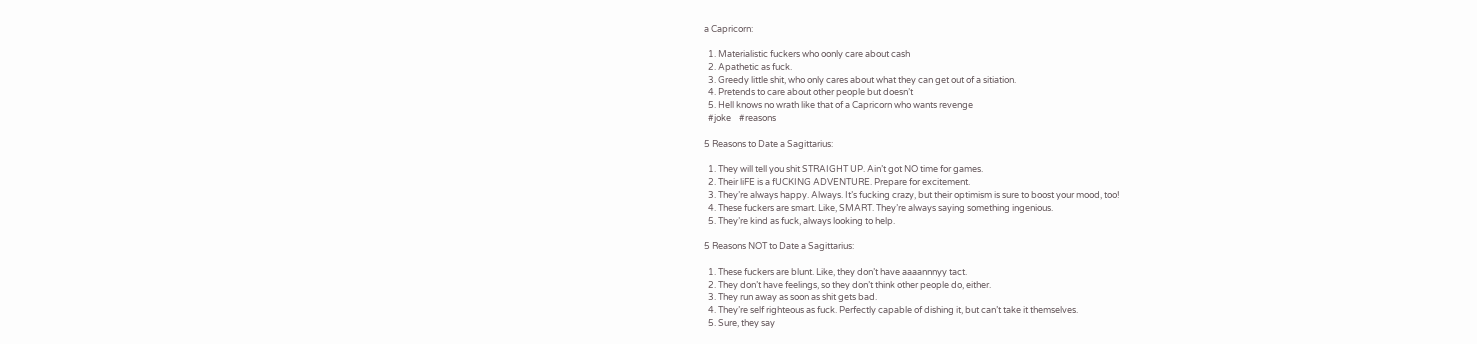a Capricorn:

  1. Materialistic fuckers who oonly care about cash
  2. Apathetic as fuck.
  3. Greedy little shit, who only cares about what they can get out of a sitiation.
  4. Pretends to care about other people but doesn’t
  5. Hell knows no wrath like that of a Capricorn who wants revenge
  #joke    #reasons

5 Reasons to Date a Sagittarius:

  1. They will tell you shit STRAIGHT UP. Ain’t got NO time for games.
  2. Their liFE is a fUCKING ADVENTURE. Prepare for excitement.
  3. They’re always happy. Always. It’s fucking crazy, but their optimism is sure to boost your mood, too!
  4. These fuckers are smart. Like, SMART. They’re always saying something ingenious.
  5. They’re kind as fuck, always looking to help.

5 Reasons NOT to Date a Sagittarius:

  1. These fuckers are blunt. Like, they don’t have aaaannnyy tact.
  2. They don’t have feelings, so they don’t think other people do, either.
  3. They run away as soon as shit gets bad.
  4. They’re self righteous as fuck. Perfectly capable of dishing it, but can’t take it themselves.
  5. Sure, they say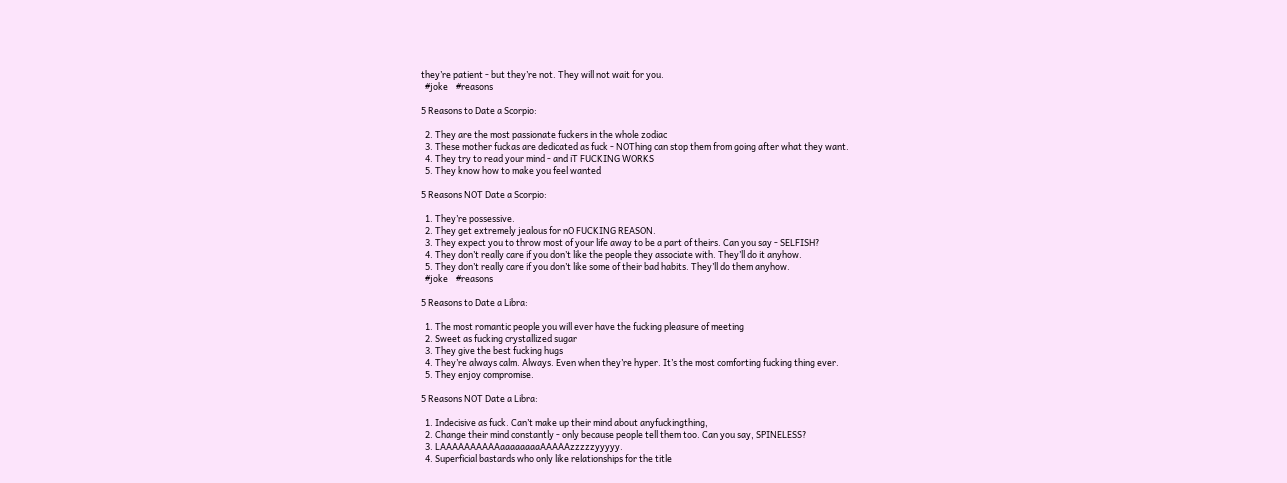they’re patient - but they’re not. They will not wait for you.
  #joke    #reasons

5 Reasons to Date a Scorpio:

  2. They are the most passionate fuckers in the whole zodiac
  3. These mother fuckas are dedicated as fuck - NOThing can stop them from going after what they want.
  4. They try to read your mind - and iT FUCKING WORKS
  5. They know how to make you feel wanted

5 Reasons NOT Date a Scorpio:

  1. They’re possessive.
  2. They get extremely jealous for nO FUCKING REASON.
  3. They expect you to throw most of your life away to be a part of theirs. Can you say - SELFISH?
  4. They don’t really care if you don’t like the people they associate with. They’ll do it anyhow.
  5. They don’t really care if you don’t like some of their bad habits. They’ll do them anyhow.
  #joke    #reasons

5 Reasons to Date a Libra:

  1. The most romantic people you will ever have the fucking pleasure of meeting
  2. Sweet as fucking crystallized sugar
  3. They give the best fucking hugs
  4. They’re always calm. Always. Even when they’re hyper. It’s the most comforting fucking thing ever.
  5. They enjoy compromise.

5 Reasons NOT Date a Libra:

  1. Indecisive as fuck. Can’t make up their mind about anyfuckingthing,
  2. Change their mind constantly - only because people tell them too. Can you say, SPINELESS?
  3. LAAAAAAAAAAaaaaaaaaAAAAAzzzzzyyyyy.
  4. Superficial bastards who only like relationships for the title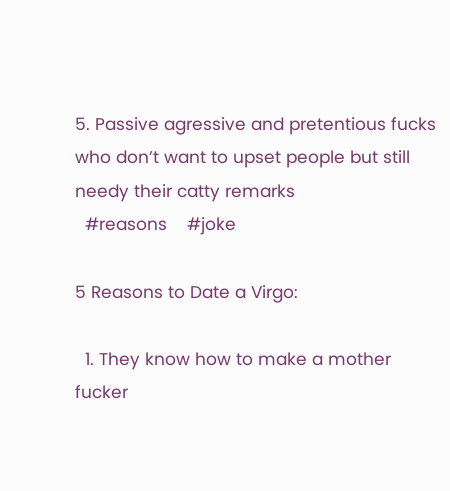5. Passive agressive and pretentious fucks who don’t want to upset people but still needy their catty remarks
  #reasons    #joke

5 Reasons to Date a Virgo:

  1. They know how to make a mother fucker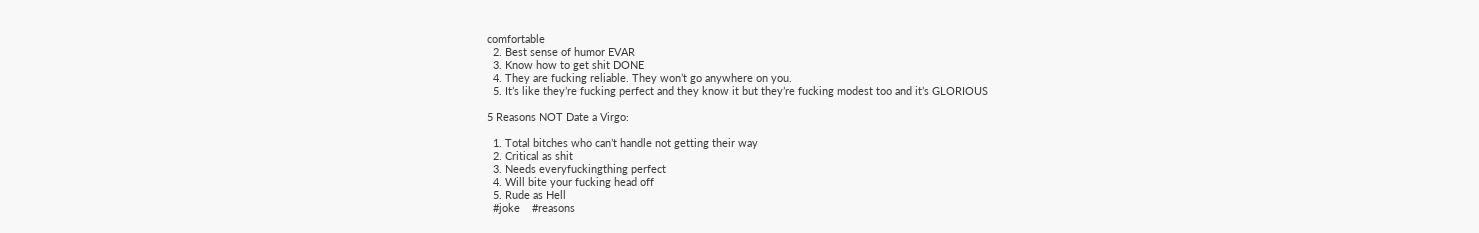comfortable
  2. Best sense of humor EVAR
  3. Know how to get shit DONE
  4. They are fucking reliable. They won’t go anywhere on you.
  5. It’s like they’re fucking perfect and they know it but they’re fucking modest too and it’s GLORIOUS

5 Reasons NOT Date a Virgo:

  1. Total bitches who can’t handle not getting their way
  2. Critical as shit
  3. Needs everyfuckingthing perfect
  4. Will bite your fucking head off
  5. Rude as Hell
  #joke    #reasons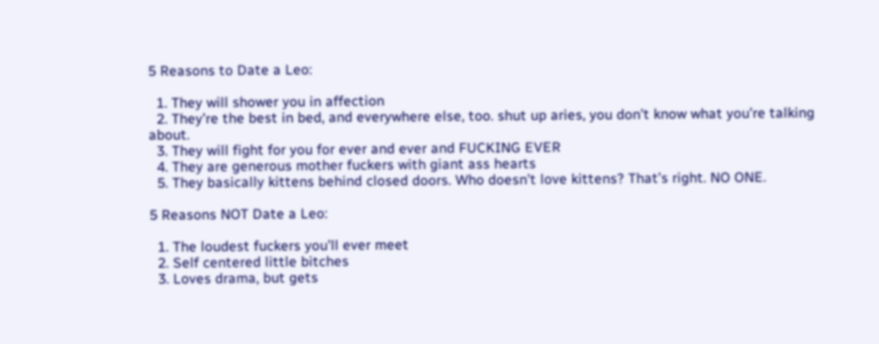5 Reasons to Date a Leo:

  1. They will shower you in affection
  2. They’re the best in bed, and everywhere else, too. shut up aries, you don’t know what you’re talking about.
  3. They will fight for you for ever and ever and FUCKING EVER
  4. They are generous mother fuckers with giant ass hearts
  5. They basically kittens behind closed doors. Who doesn’t love kittens? That’s right. NO ONE.

5 Reasons NOT Date a Leo:

  1. The loudest fuckers you’ll ever meet
  2. Self centered little bitches
  3. Loves drama, but gets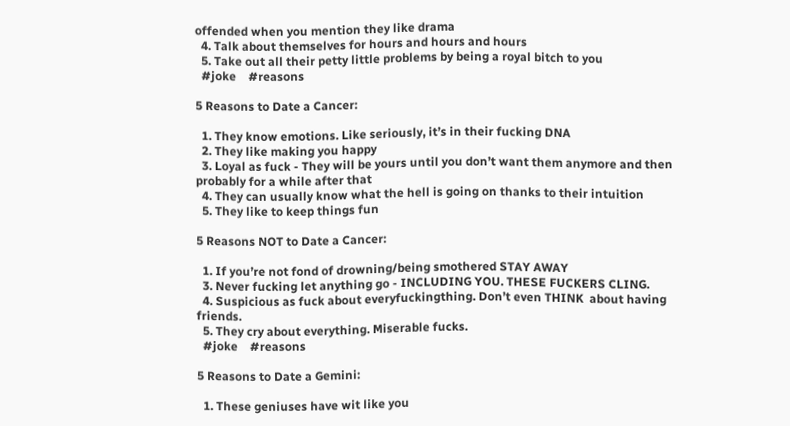offended when you mention they like drama
  4. Talk about themselves for hours and hours and hours
  5. Take out all their petty little problems by being a royal bitch to you
  #joke    #reasons

5 Reasons to Date a Cancer:

  1. They know emotions. Like seriously, it’s in their fucking DNA
  2. They like making you happy
  3. Loyal as fuck - They will be yours until you don’t want them anymore and then probably for a while after that
  4. They can usually know what the hell is going on thanks to their intuition
  5. They like to keep things fun

5 Reasons NOT to Date a Cancer:

  1. If you’re not fond of drowning/being smothered STAY AWAY
  3. Never fucking let anything go - INCLUDING YOU. THESE FUCKERS CLING.
  4. Suspicious as fuck about everyfuckingthing. Don’t even THINK  about having friends.
  5. They cry about everything. Miserable fucks.
  #joke    #reasons

5 Reasons to Date a Gemini:

  1. These geniuses have wit like you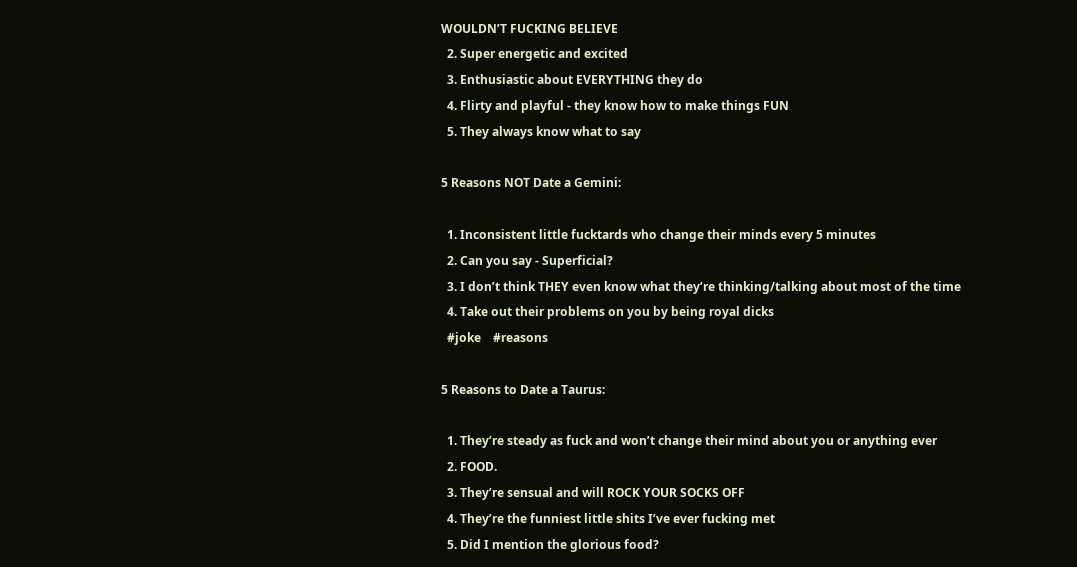WOULDN’T FUCKING BELIEVE
  2. Super energetic and excited
  3. Enthusiastic about EVERYTHING they do
  4. Flirty and playful - they know how to make things FUN
  5. They always know what to say

5 Reasons NOT Date a Gemini:

  1. Inconsistent little fucktards who change their minds every 5 minutes
  2. Can you say - Superficial?
  3. I don’t think THEY even know what they’re thinking/talking about most of the time
  4. Take out their problems on you by being royal dicks
  #joke    #reasons

5 Reasons to Date a Taurus:

  1. They’re steady as fuck and won’t change their mind about you or anything ever
  2. FOOD.
  3. They’re sensual and will ROCK YOUR SOCKS OFF
  4. They’re the funniest little shits I’ve ever fucking met
  5. Did I mention the glorious food?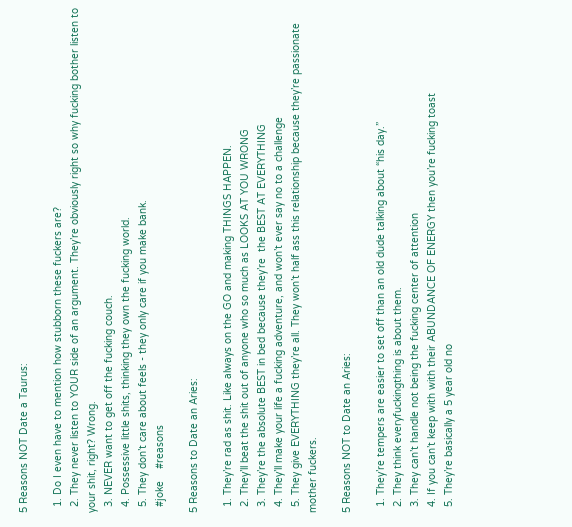5 Reasons NOT Date a Taurus:

  1. Do I even have to mention how stubborn these fuckers are?
  2. They never listen to YOUR side of an argument. They’re obviously right so why fucking bother listen to your shit, right? Wrong.
  3. NEVER want to get off the fucking couch.
  4. Possessive little shits, thinking they own the fucking world.
  5. They don’t care about feels - they only care if you make bank.
  #joke    #reasons

5 Reasons to Date an Aries:

  1. They’re rad as shit. Like always on the GO and making THINGS HAPPEN.
  2. They’ll beat the shit out of anyone who so much as LOOKS AT YOU WRONG
  3. They’re the absolute BEST in bed because they’re  the BEST AT EVERYTHING
  4. They’ll make your life a fucking adventure, and won’t ever say no to a challenge
  5. They give EVERYTHING they’re all. They won’t half ass this relationship because they’re passionate mother fuckers.

5 Reasons NOT to Date an Aries:

  1. They’re tempers are easier to set off than an old dude talking about “his day.”
  2. They think everyfuckingthing is about them.
  3. They can’t handle not being the fucking center of attention
  4. If you can’t keep with with their ABUNDANCE OF ENERGY then you’re fucking toast
  5. They’re basically a 5 year old no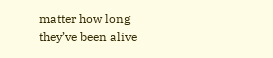matter how long they’ve been alive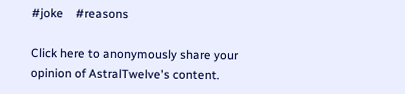#joke    #reasons

Click here to anonymously share your opinion of AstralTwelve's content.